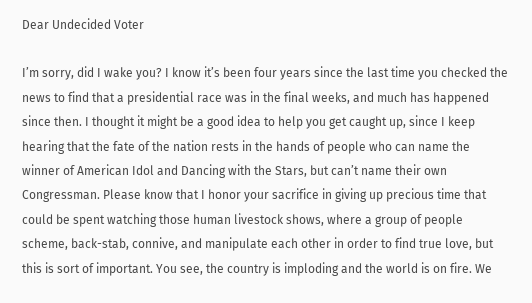Dear Undecided Voter

I’m sorry, did I wake you? I know it’s been four years since the last time you checked the news to find that a presidential race was in the final weeks, and much has happened since then. I thought it might be a good idea to help you get caught up, since I keep hearing that the fate of the nation rests in the hands of people who can name the winner of American Idol and Dancing with the Stars, but can’t name their own Congressman. Please know that I honor your sacrifice in giving up precious time that could be spent watching those human livestock shows, where a group of people scheme, back-stab, connive, and manipulate each other in order to find true love, but this is sort of important. You see, the country is imploding and the world is on fire. We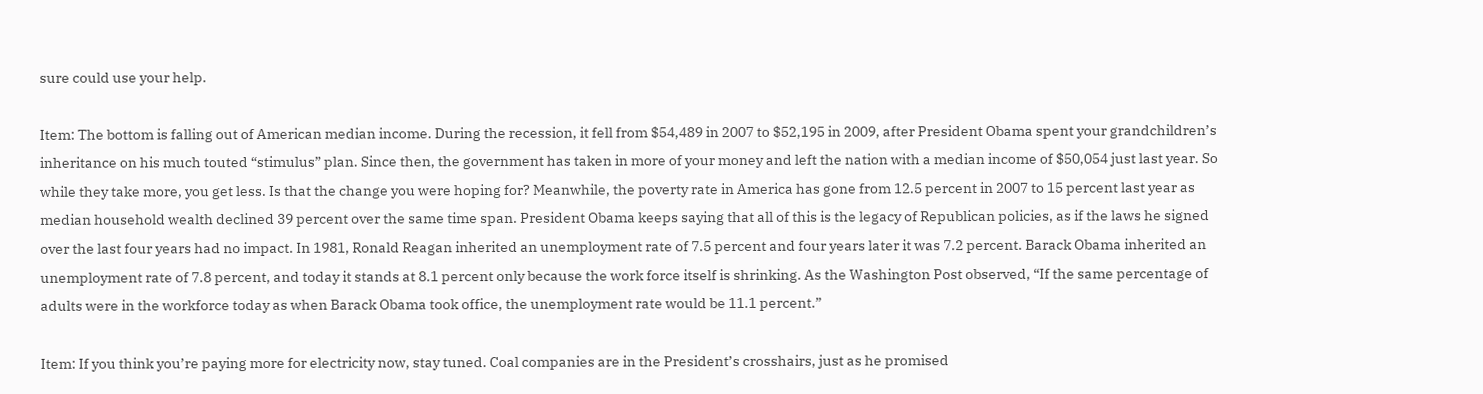sure could use your help.

Item: The bottom is falling out of American median income. During the recession, it fell from $54,489 in 2007 to $52,195 in 2009, after President Obama spent your grandchildren’s inheritance on his much touted “stimulus” plan. Since then, the government has taken in more of your money and left the nation with a median income of $50,054 just last year. So while they take more, you get less. Is that the change you were hoping for? Meanwhile, the poverty rate in America has gone from 12.5 percent in 2007 to 15 percent last year as median household wealth declined 39 percent over the same time span. President Obama keeps saying that all of this is the legacy of Republican policies, as if the laws he signed over the last four years had no impact. In 1981, Ronald Reagan inherited an unemployment rate of 7.5 percent and four years later it was 7.2 percent. Barack Obama inherited an unemployment rate of 7.8 percent, and today it stands at 8.1 percent only because the work force itself is shrinking. As the Washington Post observed, “If the same percentage of adults were in the workforce today as when Barack Obama took office, the unemployment rate would be 11.1 percent.”

Item: If you think you’re paying more for electricity now, stay tuned. Coal companies are in the President’s crosshairs, just as he promised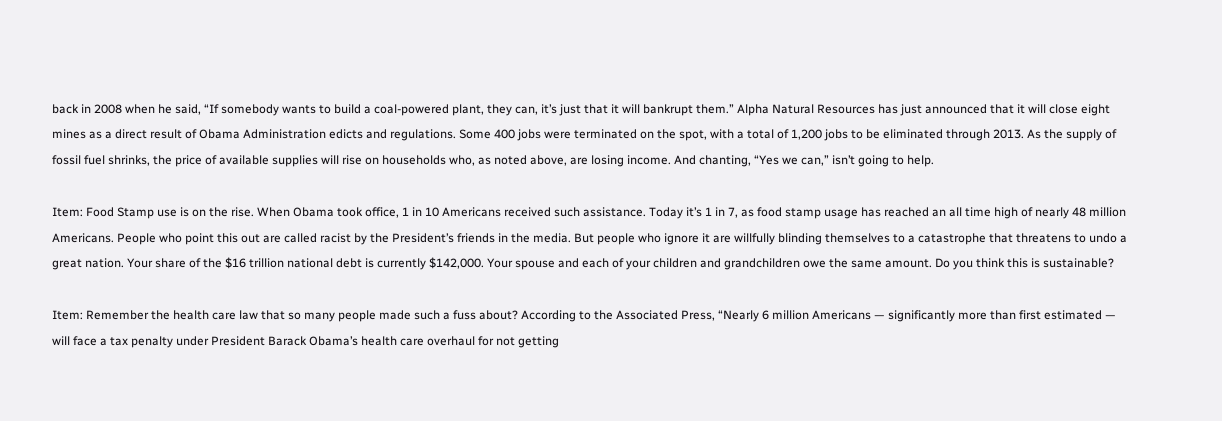back in 2008 when he said, “If somebody wants to build a coal-powered plant, they can, it’s just that it will bankrupt them.” Alpha Natural Resources has just announced that it will close eight mines as a direct result of Obama Administration edicts and regulations. Some 400 jobs were terminated on the spot, with a total of 1,200 jobs to be eliminated through 2013. As the supply of fossil fuel shrinks, the price of available supplies will rise on households who, as noted above, are losing income. And chanting, “Yes we can,” isn’t going to help.

Item: Food Stamp use is on the rise. When Obama took office, 1 in 10 Americans received such assistance. Today it’s 1 in 7, as food stamp usage has reached an all time high of nearly 48 million Americans. People who point this out are called racist by the President’s friends in the media. But people who ignore it are willfully blinding themselves to a catastrophe that threatens to undo a great nation. Your share of the $16 trillion national debt is currently $142,000. Your spouse and each of your children and grandchildren owe the same amount. Do you think this is sustainable?

Item: Remember the health care law that so many people made such a fuss about? According to the Associated Press, “Nearly 6 million Americans — significantly more than first estimated — will face a tax penalty under President Barack Obama’s health care overhaul for not getting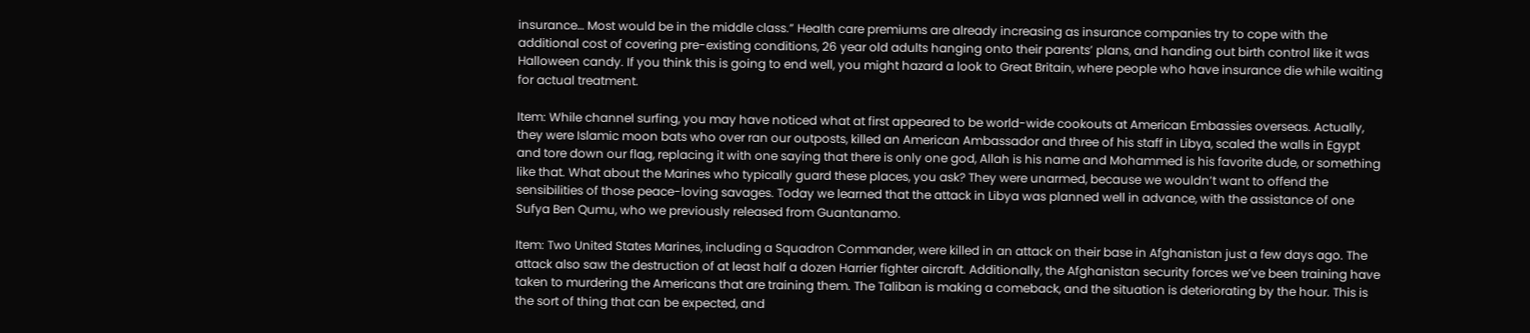insurance… Most would be in the middle class.” Health care premiums are already increasing as insurance companies try to cope with the additional cost of covering pre-existing conditions, 26 year old adults hanging onto their parents’ plans, and handing out birth control like it was Halloween candy. If you think this is going to end well, you might hazard a look to Great Britain, where people who have insurance die while waiting for actual treatment.

Item: While channel surfing, you may have noticed what at first appeared to be world-wide cookouts at American Embassies overseas. Actually, they were Islamic moon bats who over ran our outposts, killed an American Ambassador and three of his staff in Libya, scaled the walls in Egypt and tore down our flag, replacing it with one saying that there is only one god, Allah is his name and Mohammed is his favorite dude, or something like that. What about the Marines who typically guard these places, you ask? They were unarmed, because we wouldn’t want to offend the sensibilities of those peace-loving savages. Today we learned that the attack in Libya was planned well in advance, with the assistance of one Sufya Ben Qumu, who we previously released from Guantanamo.

Item: Two United States Marines, including a Squadron Commander, were killed in an attack on their base in Afghanistan just a few days ago. The attack also saw the destruction of at least half a dozen Harrier fighter aircraft. Additionally, the Afghanistan security forces we’ve been training have taken to murdering the Americans that are training them. The Taliban is making a comeback, and the situation is deteriorating by the hour. This is the sort of thing that can be expected, and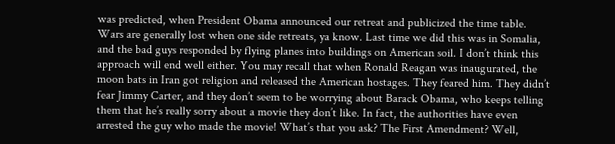was predicted, when President Obama announced our retreat and publicized the time table. Wars are generally lost when one side retreats, ya know. Last time we did this was in Somalia, and the bad guys responded by flying planes into buildings on American soil. I don’t think this approach will end well either. You may recall that when Ronald Reagan was inaugurated, the moon bats in Iran got religion and released the American hostages. They feared him. They didn’t fear Jimmy Carter, and they don’t seem to be worrying about Barack Obama, who keeps telling them that he’s really sorry about a movie they don’t like. In fact, the authorities have even arrested the guy who made the movie! What’s that you ask? The First Amendment? Well,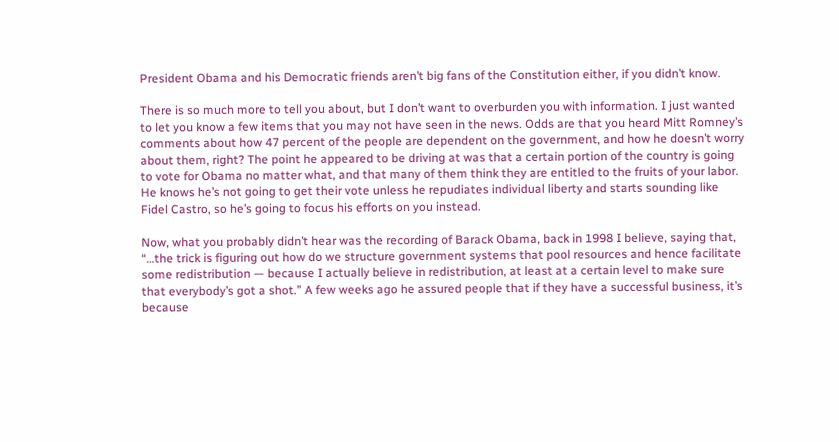President Obama and his Democratic friends aren’t big fans of the Constitution either, if you didn’t know.

There is so much more to tell you about, but I don’t want to overburden you with information. I just wanted to let you know a few items that you may not have seen in the news. Odds are that you heard Mitt Romney’s comments about how 47 percent of the people are dependent on the government, and how he doesn’t worry about them, right? The point he appeared to be driving at was that a certain portion of the country is going to vote for Obama no matter what, and that many of them think they are entitled to the fruits of your labor. He knows he’s not going to get their vote unless he repudiates individual liberty and starts sounding like Fidel Castro, so he’s going to focus his efforts on you instead.

Now, what you probably didn’t hear was the recording of Barack Obama, back in 1998 I believe, saying that, “…the trick is figuring out how do we structure government systems that pool resources and hence facilitate some redistribution — because I actually believe in redistribution, at least at a certain level to make sure that everybody’s got a shot.” A few weeks ago he assured people that if they have a successful business, it’s because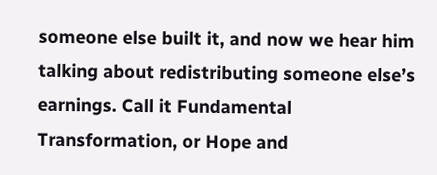someone else built it, and now we hear him talking about redistributing someone else’s earnings. Call it Fundamental Transformation, or Hope and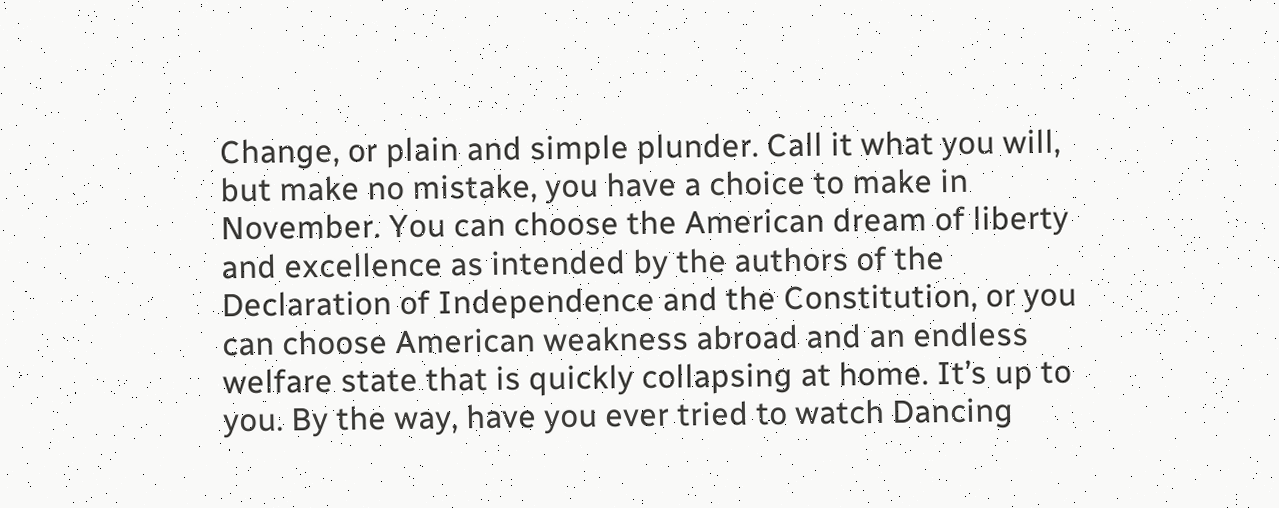Change, or plain and simple plunder. Call it what you will, but make no mistake, you have a choice to make in November. You can choose the American dream of liberty and excellence as intended by the authors of the Declaration of Independence and the Constitution, or you can choose American weakness abroad and an endless welfare state that is quickly collapsing at home. It’s up to you. By the way, have you ever tried to watch Dancing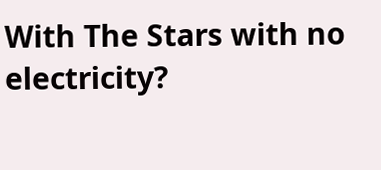With The Stars with no electricity?